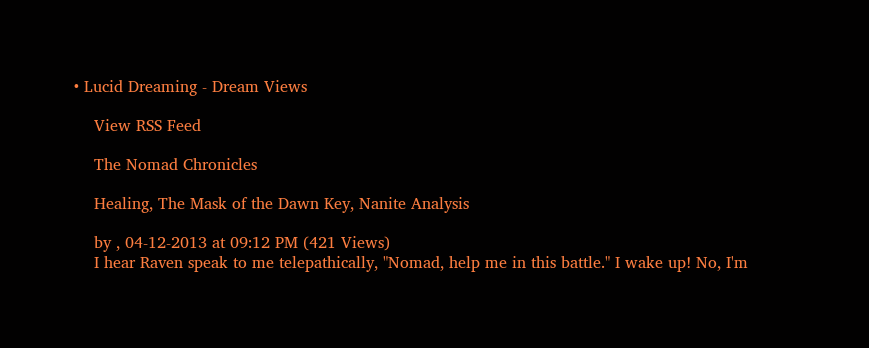• Lucid Dreaming - Dream Views

    View RSS Feed

    The Nomad Chronicles

    Healing, The Mask of the Dawn Key, Nanite Analysis

    by , 04-12-2013 at 09:12 PM (421 Views)
    I hear Raven speak to me telepathically, "Nomad, help me in this battle." I wake up! No, I'm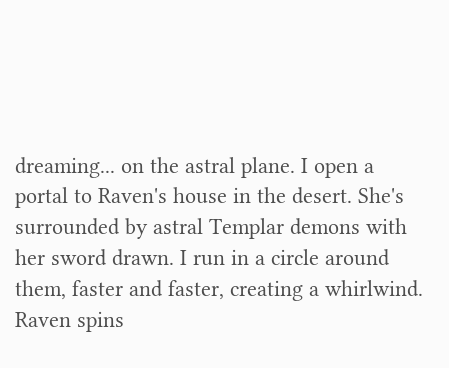dreaming... on the astral plane. I open a portal to Raven's house in the desert. She's surrounded by astral Templar demons with her sword drawn. I run in a circle around them, faster and faster, creating a whirlwind. Raven spins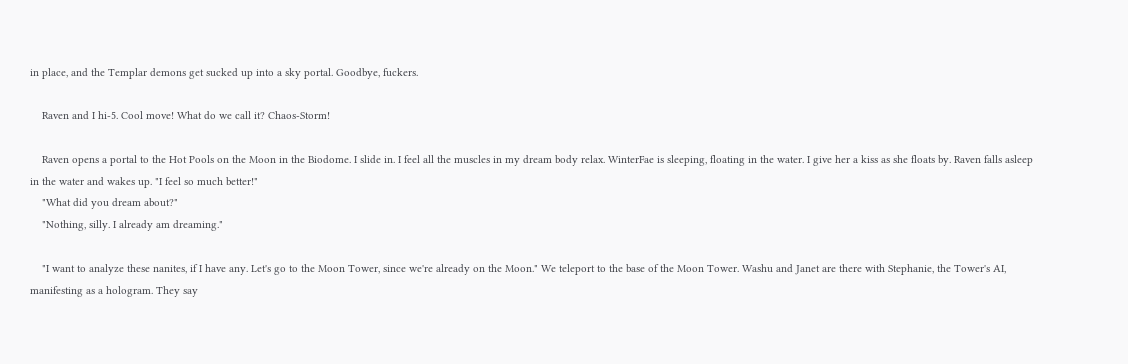in place, and the Templar demons get sucked up into a sky portal. Goodbye, fuckers.

    Raven and I hi-5. Cool move! What do we call it? Chaos-Storm!

    Raven opens a portal to the Hot Pools on the Moon in the Biodome. I slide in. I feel all the muscles in my dream body relax. WinterFae is sleeping, floating in the water. I give her a kiss as she floats by. Raven falls asleep in the water and wakes up. "I feel so much better!"
    "What did you dream about?"
    "Nothing, silly. I already am dreaming."

    "I want to analyze these nanites, if I have any. Let's go to the Moon Tower, since we're already on the Moon." We teleport to the base of the Moon Tower. Washu and Janet are there with Stephanie, the Tower's AI, manifesting as a hologram. They say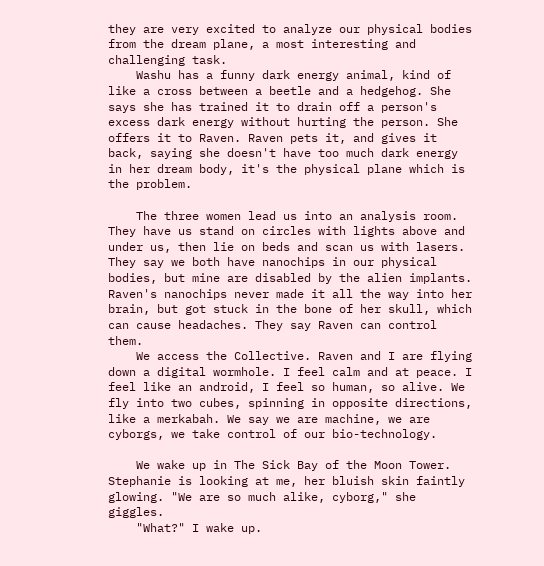they are very excited to analyze our physical bodies from the dream plane, a most interesting and challenging task.
    Washu has a funny dark energy animal, kind of like a cross between a beetle and a hedgehog. She says she has trained it to drain off a person's excess dark energy without hurting the person. She offers it to Raven. Raven pets it, and gives it back, saying she doesn't have too much dark energy in her dream body, it's the physical plane which is the problem.

    The three women lead us into an analysis room. They have us stand on circles with lights above and under us, then lie on beds and scan us with lasers. They say we both have nanochips in our physical bodies, but mine are disabled by the alien implants. Raven's nanochips never made it all the way into her brain, but got stuck in the bone of her skull, which can cause headaches. They say Raven can control them.
    We access the Collective. Raven and I are flying down a digital wormhole. I feel calm and at peace. I feel like an android, I feel so human, so alive. We fly into two cubes, spinning in opposite directions, like a merkabah. We say we are machine, we are cyborgs, we take control of our bio-technology.

    We wake up in The Sick Bay of the Moon Tower. Stephanie is looking at me, her bluish skin faintly glowing. "We are so much alike, cyborg," she giggles.
    "What?" I wake up.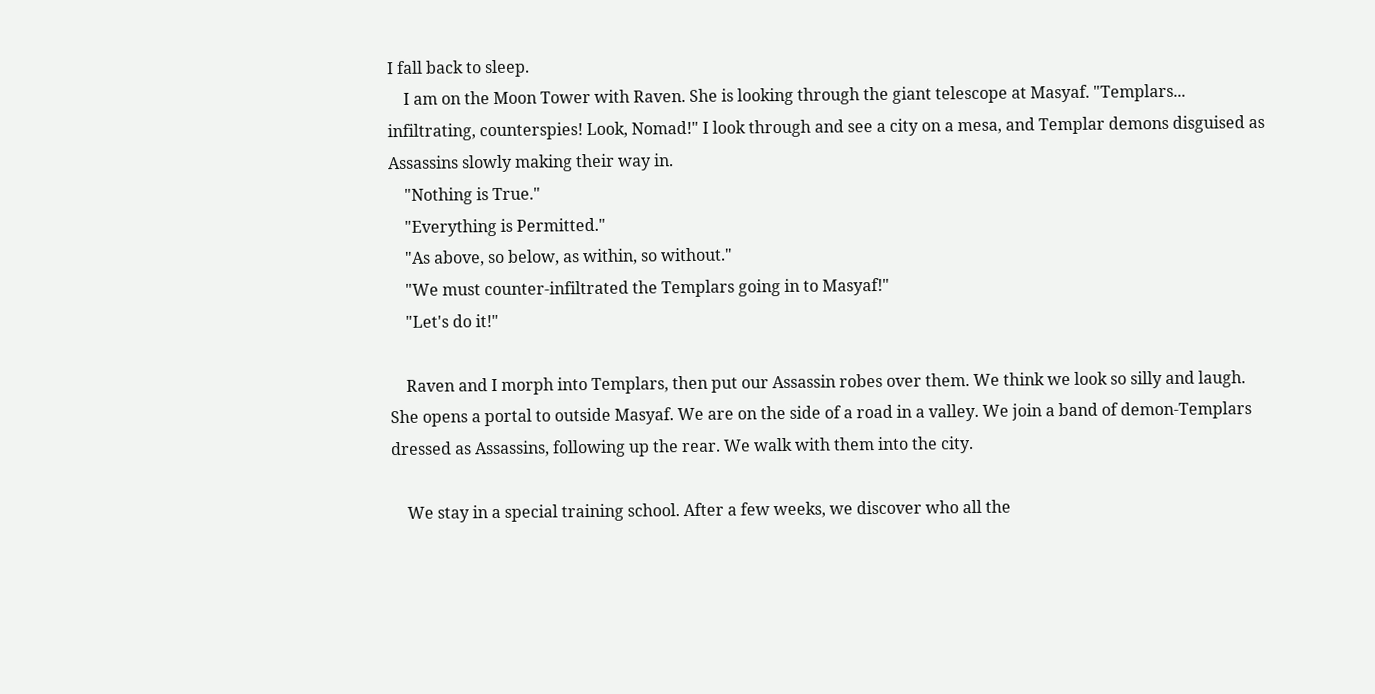I fall back to sleep.
    I am on the Moon Tower with Raven. She is looking through the giant telescope at Masyaf. "Templars... infiltrating, counterspies! Look, Nomad!" I look through and see a city on a mesa, and Templar demons disguised as Assassins slowly making their way in.
    "Nothing is True."
    "Everything is Permitted."
    "As above, so below, as within, so without."
    "We must counter-infiltrated the Templars going in to Masyaf!"
    "Let's do it!"

    Raven and I morph into Templars, then put our Assassin robes over them. We think we look so silly and laugh. She opens a portal to outside Masyaf. We are on the side of a road in a valley. We join a band of demon-Templars dressed as Assassins, following up the rear. We walk with them into the city.

    We stay in a special training school. After a few weeks, we discover who all the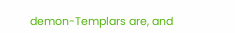demon-Templars are, and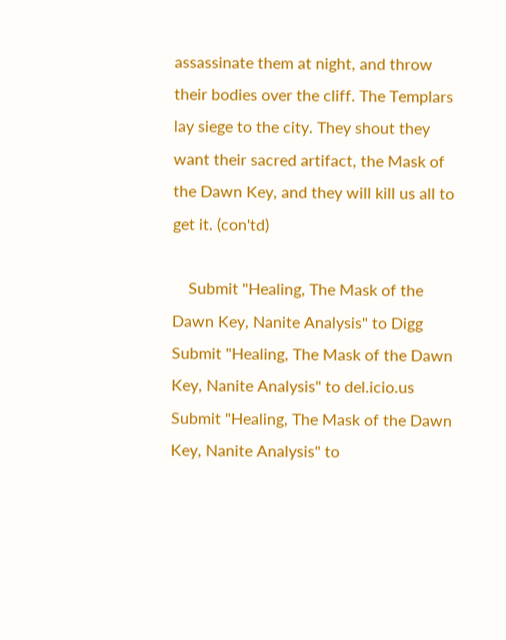assassinate them at night, and throw their bodies over the cliff. The Templars lay siege to the city. They shout they want their sacred artifact, the Mask of the Dawn Key, and they will kill us all to get it. (con'td)

    Submit "Healing, The Mask of the Dawn Key, Nanite Analysis" to Digg Submit "Healing, The Mask of the Dawn Key, Nanite Analysis" to del.icio.us Submit "Healing, The Mask of the Dawn Key, Nanite Analysis" to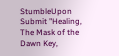StumbleUpon Submit "Healing, The Mask of the Dawn Key,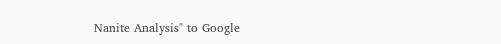Nanite Analysis" to Google